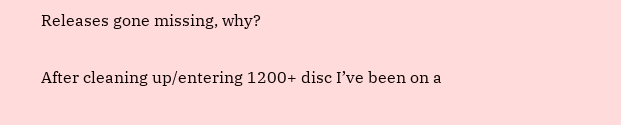Releases gone missing, why?

After cleaning up/entering 1200+ disc I’ve been on a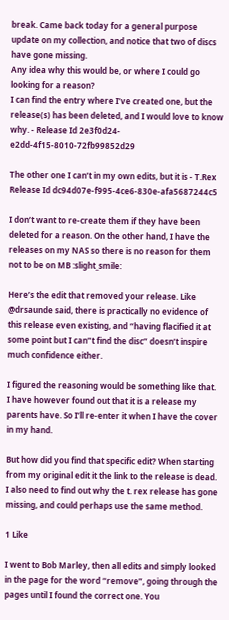break. Came back today for a general purpose update on my collection, and notice that two of discs have gone missing.
Any idea why this would be, or where I could go looking for a reason?
I can find the entry where I’ve created one, but the release(s) has been deleted, and I would love to know why. - Release Id 2e3f0d24-e2dd-4f15-8010-72fb99852d29

The other one I can’t in my own edits, but it is - T.Rex Release Id dc94d07e-f995-4ce6-830e-afa5687244c5

I don’t want to re-create them if they have been deleted for a reason. On the other hand, I have the releases on my NAS so there is no reason for them not to be on MB :slight_smile:

Here’s the edit that removed your release. Like @drsaunde said, there is practically no evidence of this release even existing, and “having flacified it at some point but I can”t find the disc” doesn’t inspire much confidence either.

I figured the reasoning would be something like that. I have however found out that it is a release my parents have. So I’ll re-enter it when I have the cover in my hand.

But how did you find that specific edit? When starting from my original edit it the link to the release is dead. I also need to find out why the t. rex release has gone missing, and could perhaps use the same method.

1 Like

I went to Bob Marley, then all edits and simply looked in the page for the word “remove”, going through the pages until I found the correct one. You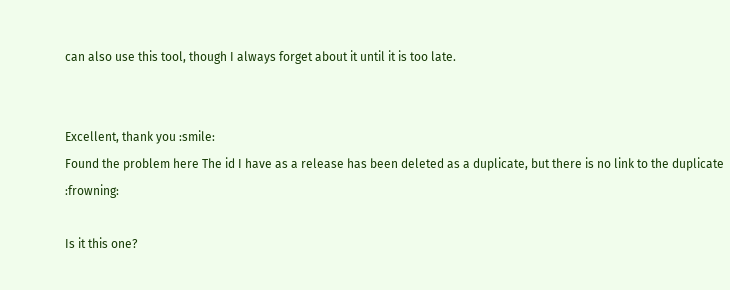can also use this tool, though I always forget about it until it is too late.


Excellent, thank you :smile:
Found the problem here The id I have as a release has been deleted as a duplicate, but there is no link to the duplicate :frowning:

Is it this one?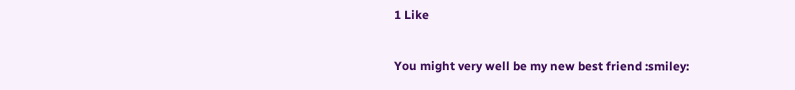1 Like

You might very well be my new best friend :smiley: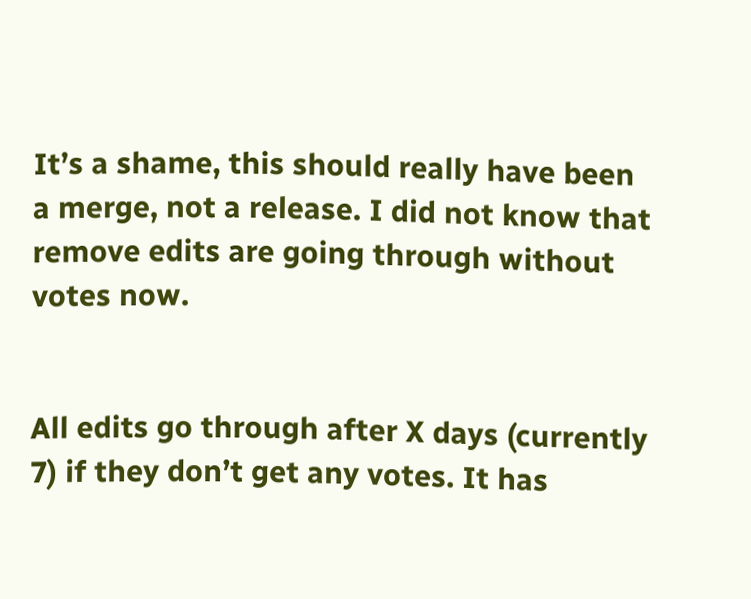It’s a shame, this should really have been a merge, not a release. I did not know that remove edits are going through without votes now.


All edits go through after X days (currently 7) if they don’t get any votes. It has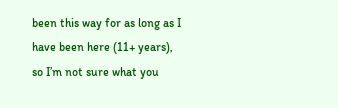been this way for as long as I have been here (11+ years), so I’m not sure what you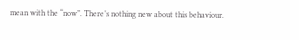mean with the “now”. There’s nothing new about this behaviour.